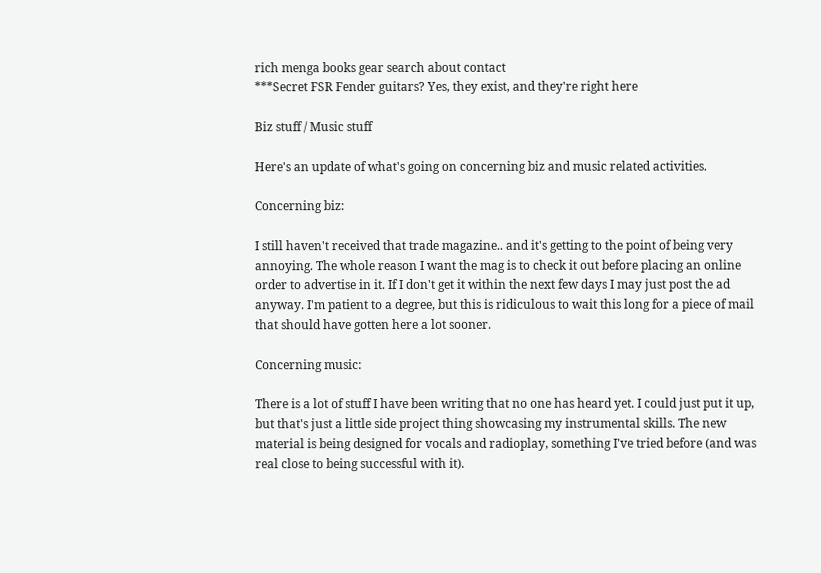rich menga books gear search about contact
***Secret FSR Fender guitars? Yes, they exist, and they're right here

Biz stuff / Music stuff

Here's an update of what's going on concerning biz and music related activities.

Concerning biz:

I still haven't received that trade magazine.. and it's getting to the point of being very annoying. The whole reason I want the mag is to check it out before placing an online order to advertise in it. If I don't get it within the next few days I may just post the ad anyway. I'm patient to a degree, but this is ridiculous to wait this long for a piece of mail that should have gotten here a lot sooner.

Concerning music:

There is a lot of stuff I have been writing that no one has heard yet. I could just put it up, but that's just a little side project thing showcasing my instrumental skills. The new material is being designed for vocals and radioplay, something I've tried before (and was real close to being successful with it).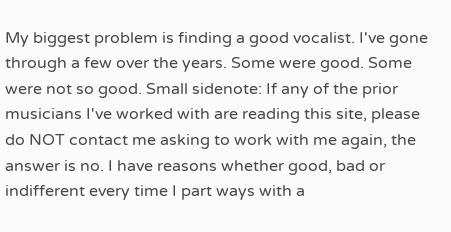My biggest problem is finding a good vocalist. I've gone through a few over the years. Some were good. Some were not so good. Small sidenote: If any of the prior musicians I've worked with are reading this site, please do NOT contact me asking to work with me again, the answer is no. I have reasons whether good, bad or indifferent every time I part ways with a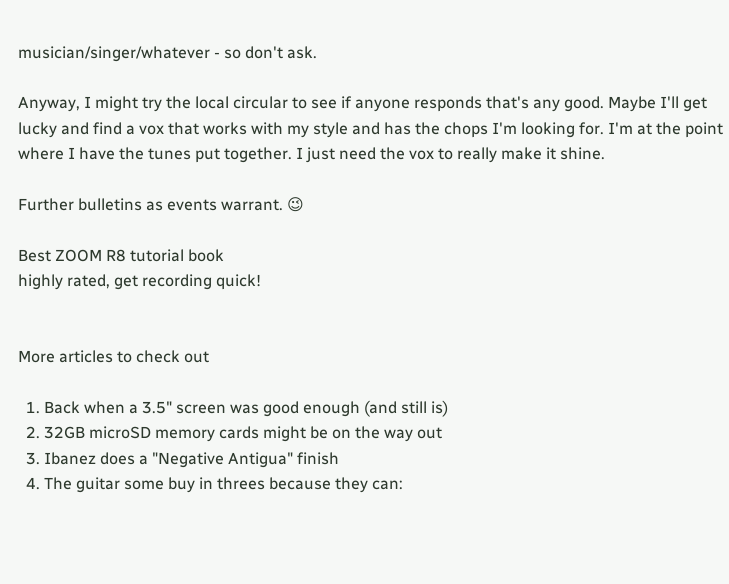musician/singer/whatever - so don't ask.

Anyway, I might try the local circular to see if anyone responds that's any good. Maybe I'll get lucky and find a vox that works with my style and has the chops I'm looking for. I'm at the point where I have the tunes put together. I just need the vox to really make it shine.

Further bulletins as events warrant. 😉

Best ZOOM R8 tutorial book
highly rated, get recording quick!


More articles to check out

  1. Back when a 3.5" screen was good enough (and still is)
  2. 32GB microSD memory cards might be on the way out
  3. Ibanez does a "Negative Antigua" finish
  4. The guitar some buy in threes because they can: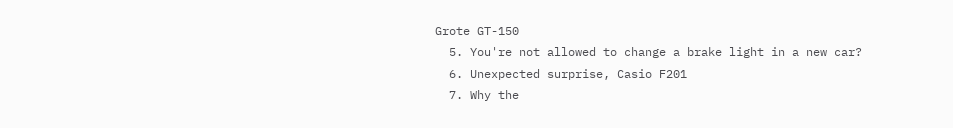Grote GT-150
  5. You're not allowed to change a brake light in a new car?
  6. Unexpected surprise, Casio F201
  7. Why the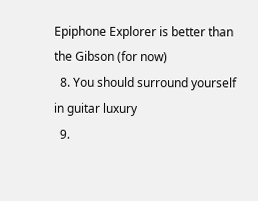Epiphone Explorer is better than the Gibson (for now)
  8. You should surround yourself in guitar luxury
  9.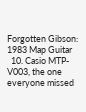Forgotten Gibson: 1983 Map Guitar
  10. Casio MTP-V003, the one everyone missed